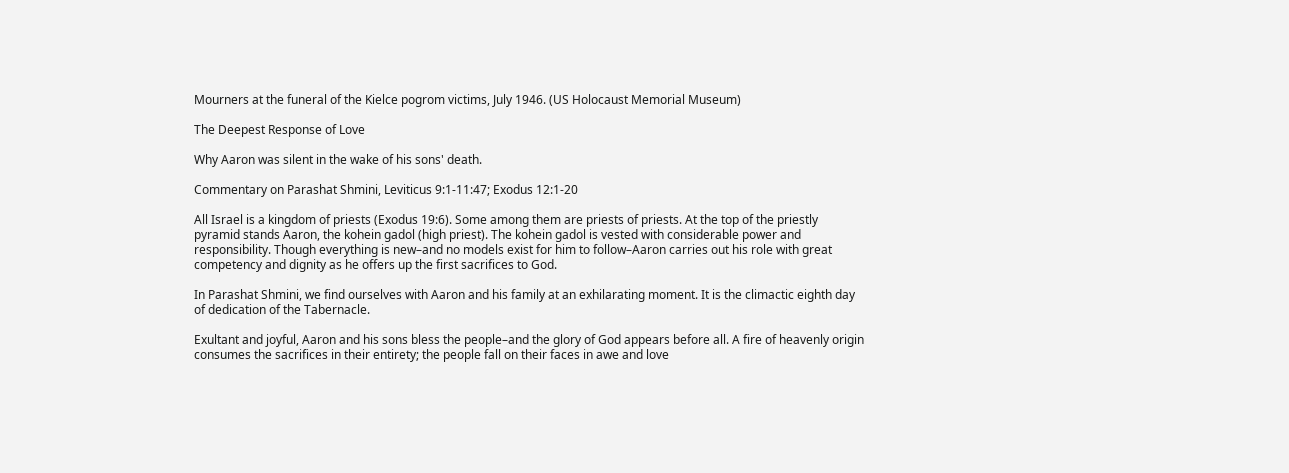Mourners at the funeral of the Kielce pogrom victims, July 1946. (US Holocaust Memorial Museum)

The Deepest Response of Love

Why Aaron was silent in the wake of his sons' death.

Commentary on Parashat Shmini, Leviticus 9:1-11:47; Exodus 12:1-20

All Israel is a kingdom of priests (Exodus 19:6). Some among them are priests of priests. At the top of the priestly pyramid stands Aaron, the kohein gadol (high priest). The kohein gadol is vested with considerable power and responsibility. Though everything is new–and no models exist for him to follow–Aaron carries out his role with great competency and dignity as he offers up the first sacrifices to God.

In Parashat Shmini, we find ourselves with Aaron and his family at an exhilarating moment. It is the climactic eighth day of dedication of the Tabernacle.

Exultant and joyful, Aaron and his sons bless the people–and the glory of God appears before all. A fire of heavenly origin consumes the sacrifices in their entirety; the people fall on their faces in awe and love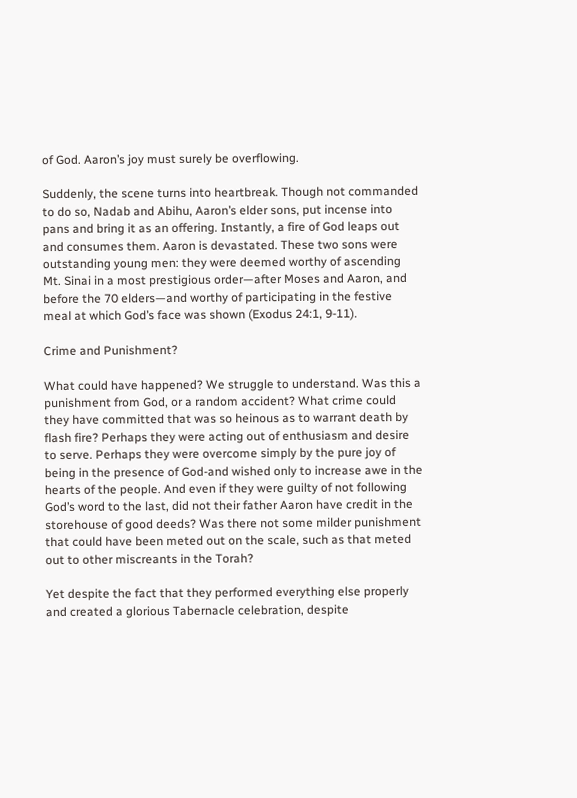of God. Aaron’s joy must surely be overflowing.

Suddenly, the scene turns into heartbreak. Though not commanded to do so, Nadab and Abihu, Aaron’s elder sons, put incense into pans and bring it as an offering. Instantly, a fire of God leaps out and consumes them. Aaron is devastated. These two sons were outstanding young men: they were deemed worthy of ascending Mt. Sinai in a most prestigious order—after Moses and Aaron, and before the 70 elders—and worthy of participating in the festive meal at which God’s face was shown (Exodus 24:1, 9-11).

Crime and Punishment?

What could have happened? We struggle to understand. Was this a punishment from God, or a random accident? What crime could they have committed that was so heinous as to warrant death by flash fire? Perhaps they were acting out of enthusiasm and desire to serve. Perhaps they were overcome simply by the pure joy of being in the presence of God-and wished only to increase awe in the hearts of the people. And even if they were guilty of not following God’s word to the last, did not their father Aaron have credit in the storehouse of good deeds? Was there not some milder punishment that could have been meted out on the scale, such as that meted out to other miscreants in the Torah?

Yet despite the fact that they performed everything else properly and created a glorious Tabernacle celebration, despite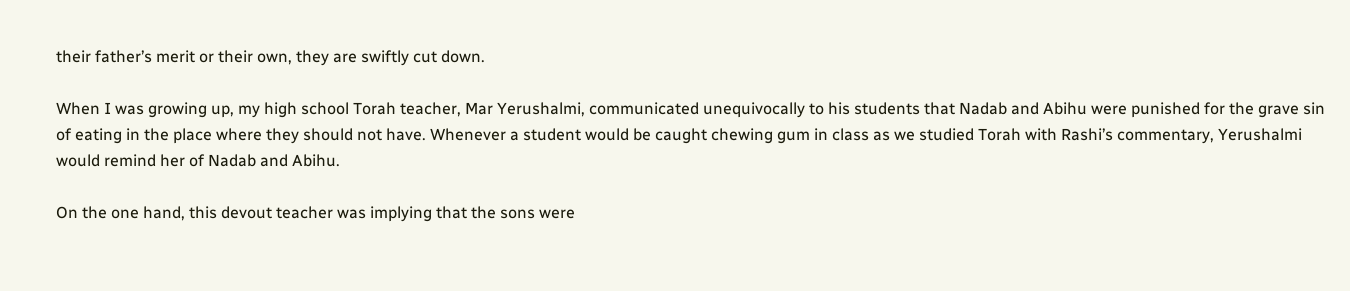their father’s merit or their own, they are swiftly cut down.

When I was growing up, my high school Torah teacher, Mar Yerushalmi, communicated unequivocally to his students that Nadab and Abihu were punished for the grave sin of eating in the place where they should not have. Whenever a student would be caught chewing gum in class as we studied Torah with Rashi’s commentary, Yerushalmi would remind her of Nadab and Abihu.

On the one hand, this devout teacher was implying that the sons were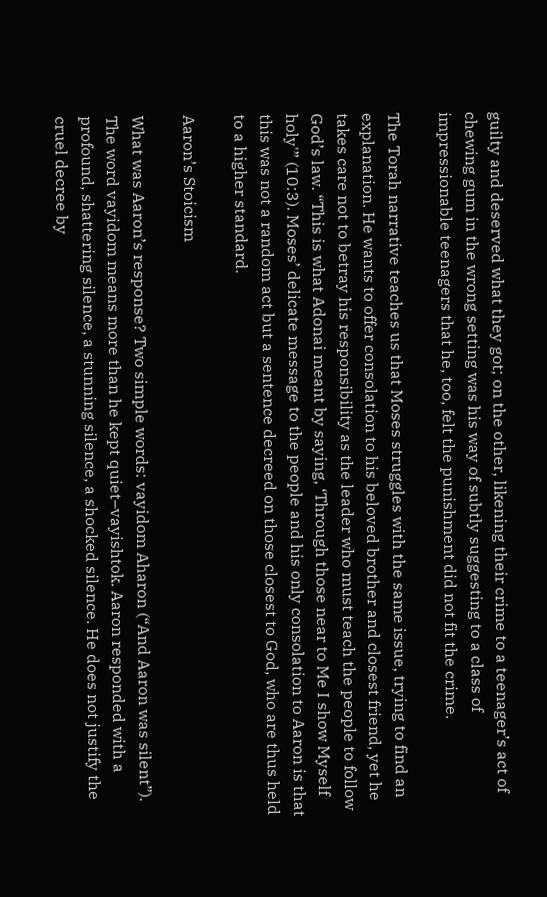guilty and deserved what they got; on the other, likening their crime to a teenager’s act of chewing gum in the wrong setting was his way of subtly suggesting to a class of impressionable teenagers that he, too, felt the punishment did not fit the crime.

The Torah narrative teaches us that Moses struggles with the same issue, trying to find an explanation. He wants to offer consolation to his beloved brother and closest friend, yet he takes care not to betray his responsibility as the leader who must teach the people to follow God’s law. “This is what Adonai meant by saying, ‘Through those near to Me I show Myself holy'” (10:3). Moses’ delicate message to the people and his only consolation to Aaron is that this was not a random act but a sentence decreed on those closest to God, who are thus held to a higher standard.

Aaron’s Stoicism

What was Aaron’s response? Two simple words: vayidom Aharon (“And Aaron was silent”). The word vayidom means more than he kept quiet–vayishtok. Aaron responded with a profound, shattering silence, a stunning silence, a shocked silence. He does not justify the cruel decree by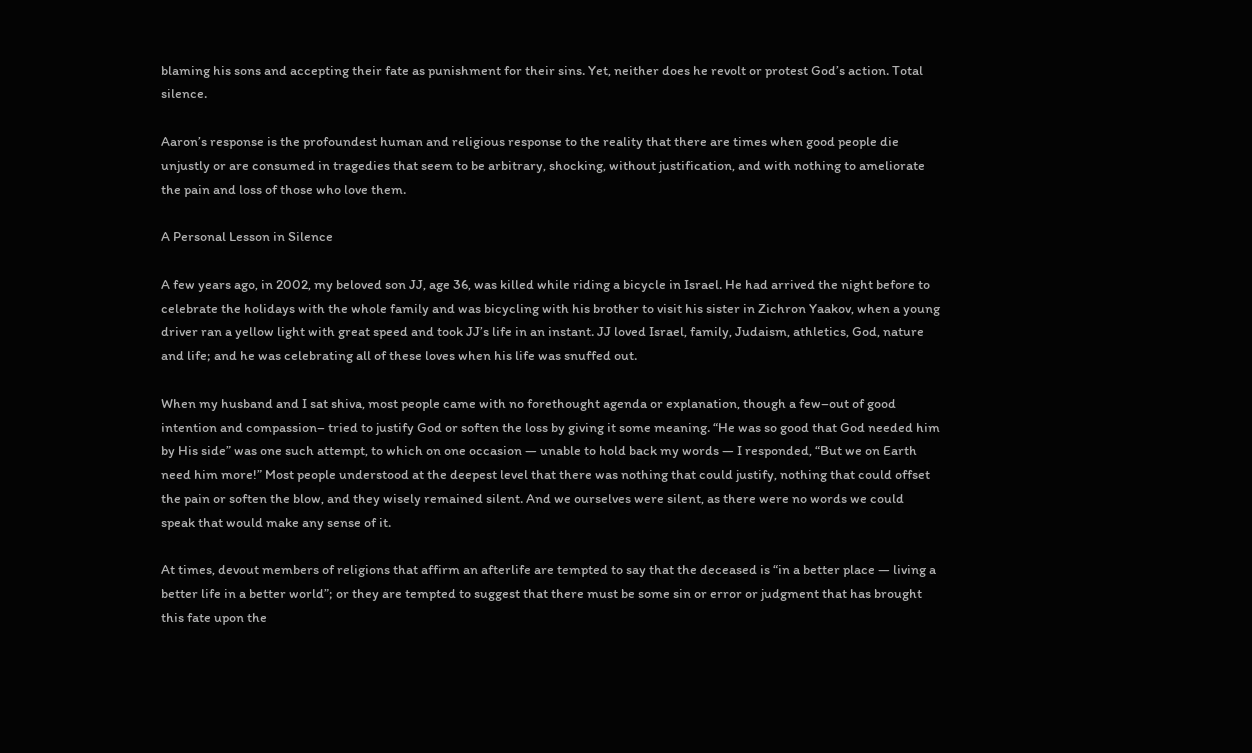blaming his sons and accepting their fate as punishment for their sins. Yet, neither does he revolt or protest God’s action. Total silence.

Aaron’s response is the profoundest human and religious response to the reality that there are times when good people die unjustly or are consumed in tragedies that seem to be arbitrary, shocking, without justification, and with nothing to ameliorate the pain and loss of those who love them.

A Personal Lesson in Silence

A few years ago, in 2002, my beloved son JJ, age 36, was killed while riding a bicycle in Israel. He had arrived the night before to celebrate the holidays with the whole family and was bicycling with his brother to visit his sister in Zichron Yaakov, when a young driver ran a yellow light with great speed and took JJ’s life in an instant. JJ loved Israel, family, Judaism, athletics, God, nature and life; and he was celebrating all of these loves when his life was snuffed out.

When my husband and I sat shiva, most people came with no forethought agenda or explanation, though a few–out of good intention and compassion– tried to justify God or soften the loss by giving it some meaning. “He was so good that God needed him by His side” was one such attempt, to which on one occasion — unable to hold back my words — I responded, “But we on Earth need him more!” Most people understood at the deepest level that there was nothing that could justify, nothing that could offset the pain or soften the blow, and they wisely remained silent. And we ourselves were silent, as there were no words we could speak that would make any sense of it.

At times, devout members of religions that affirm an afterlife are tempted to say that the deceased is “in a better place — living a better life in a better world”; or they are tempted to suggest that there must be some sin or error or judgment that has brought this fate upon the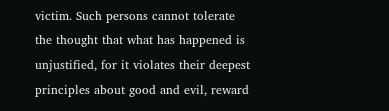victim. Such persons cannot tolerate the thought that what has happened is unjustified, for it violates their deepest principles about good and evil, reward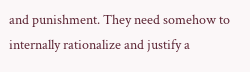and punishment. They need somehow to internally rationalize and justify a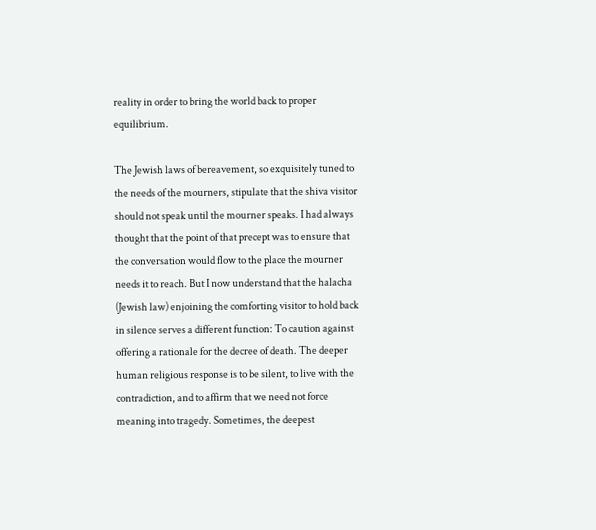reality in order to bring the world back to proper equilibrium.

The Jewish laws of bereavement, so exquisitely tuned to the needs of the mourners, stipulate that the shiva visitor should not speak until the mourner speaks. I had always thought that the point of that precept was to ensure that the conversation would flow to the place the mourner needs it to reach. But I now understand that the halacha (Jewish law) enjoining the comforting visitor to hold back in silence serves a different function: To caution against offering a rationale for the decree of death. The deeper human religious response is to be silent, to live with the contradiction, and to affirm that we need not force meaning into tragedy. Sometimes, the deepest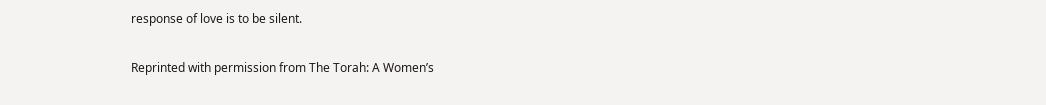response of love is to be silent.

Reprinted with permission from The Torah: A Women’s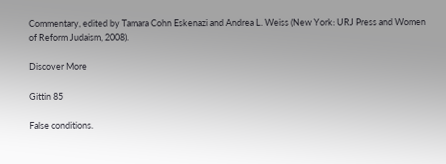Commentary, edited by Tamara Cohn Eskenazi and Andrea L. Weiss (New York: URJ Press and Women of Reform Judaism, 2008).

Discover More

Gittin 85

False conditions.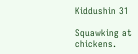Kiddushin 31

Squawking at chickens.